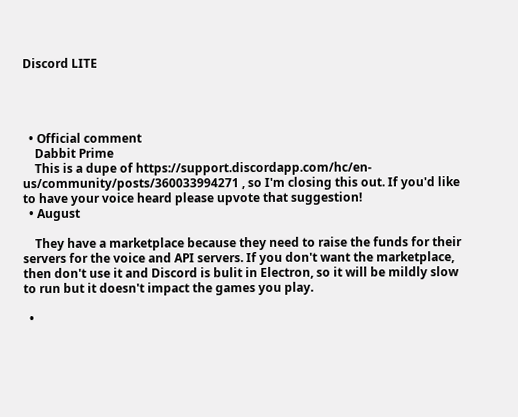Discord LITE




  • Official comment
    Dabbit Prime
    This is a dupe of https://support.discordapp.com/hc/en-us/community/posts/360033994271 , so I'm closing this out. If you'd like to have your voice heard please upvote that suggestion!
  • August

    They have a marketplace because they need to raise the funds for their servers for the voice and API servers. If you don't want the marketplace, then don't use it and Discord is bulit in Electron, so it will be mildly slow to run but it doesn't impact the games you play.

  •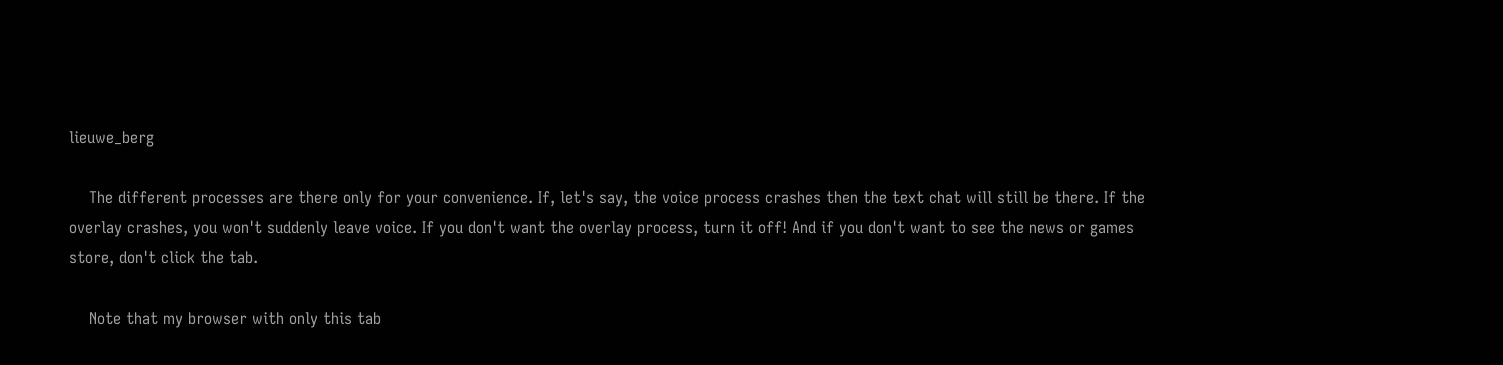lieuwe_berg

    The different processes are there only for your convenience. If, let's say, the voice process crashes then the text chat will still be there. If the overlay crashes, you won't suddenly leave voice. If you don't want the overlay process, turn it off! And if you don't want to see the news or games store, don't click the tab.

    Note that my browser with only this tab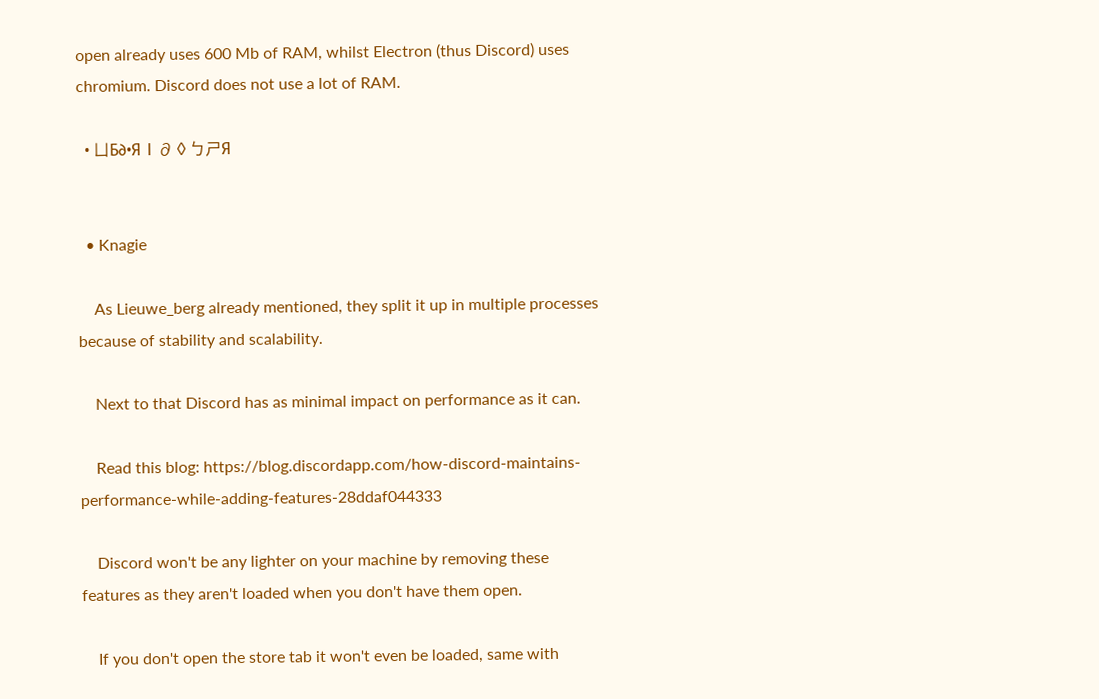open already uses 600 Mb of RAM, whilst Electron (thus Discord) uses chromium. Discord does not use a lot of RAM.

  • ㄩБ∂•ЯⅠ∂◊ㄅㄕЯ


  • Knagie

    As Lieuwe_berg already mentioned, they split it up in multiple processes because of stability and scalability.

    Next to that Discord has as minimal impact on performance as it can.

    Read this blog: https://blog.discordapp.com/how-discord-maintains-performance-while-adding-features-28ddaf044333

    Discord won't be any lighter on your machine by removing these features as they aren't loaded when you don't have them open.

    If you don't open the store tab it won't even be loaded, same with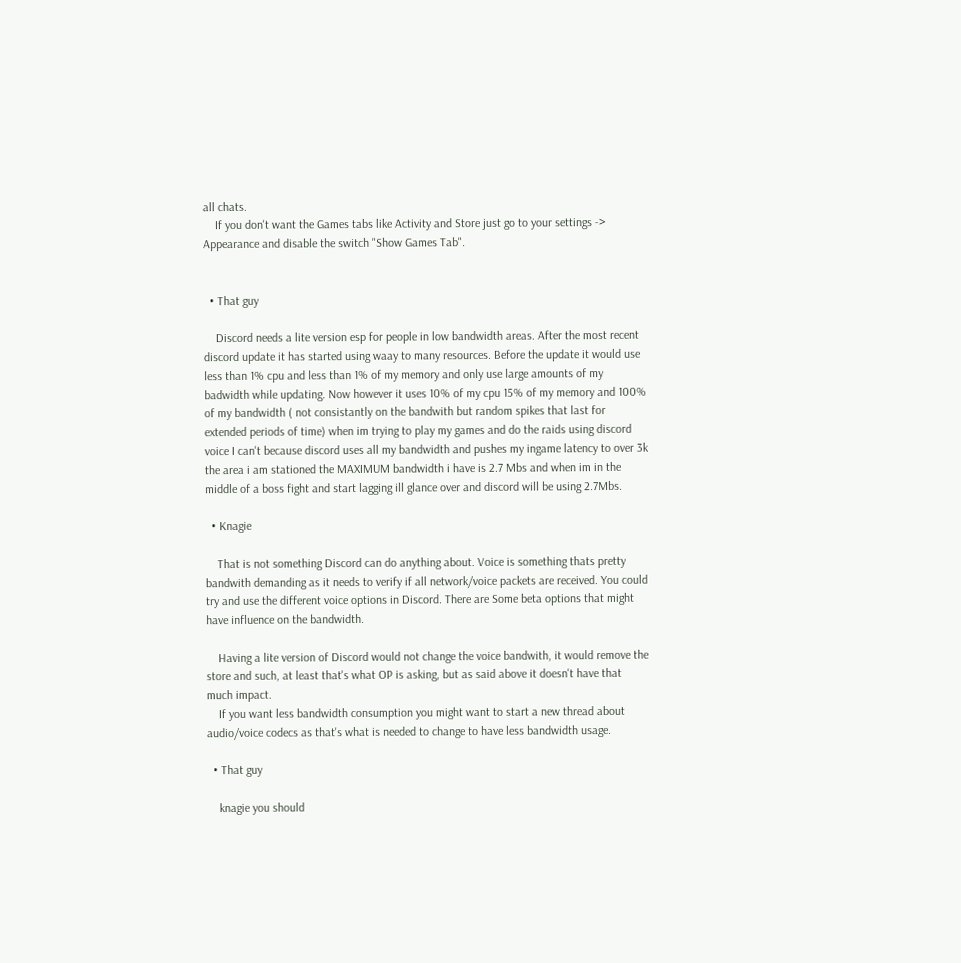all chats.
    If you don't want the Games tabs like Activity and Store just go to your settings -> Appearance and disable the switch "Show Games Tab".


  • That guy

    Discord needs a lite version esp for people in low bandwidth areas. After the most recent discord update it has started using waay to many resources. Before the update it would use less than 1% cpu and less than 1% of my memory and only use large amounts of my badwidth while updating. Now however it uses 10% of my cpu 15% of my memory and 100% of my bandwidth ( not consistantly on the bandwith but random spikes that last for extended periods of time) when im trying to play my games and do the raids using discord voice I can't because discord uses all my bandwidth and pushes my ingame latency to over 3k the area i am stationed the MAXIMUM bandwidth i have is 2.7 Mbs and when im in the middle of a boss fight and start lagging ill glance over and discord will be using 2.7Mbs.

  • Knagie

    That is not something Discord can do anything about. Voice is something thats pretty bandwith demanding as it needs to verify if all network/voice packets are received. You could try and use the different voice options in Discord. There are Some beta options that might have influence on the bandwidth.

    Having a lite version of Discord would not change the voice bandwith, it would remove the store and such, at least that's what OP is asking, but as said above it doesn't have that much impact.
    If you want less bandwidth consumption you might want to start a new thread about audio/voice codecs as that's what is needed to change to have less bandwidth usage.

  • That guy

    knagie you should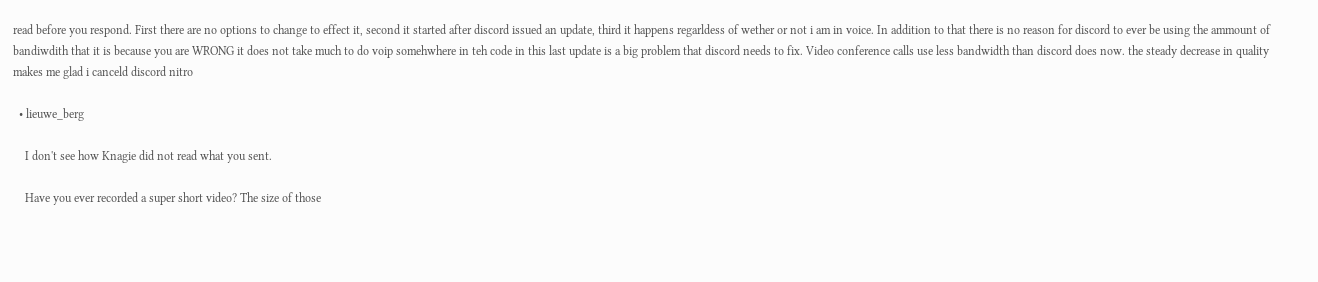read before you respond. First there are no options to change to effect it, second it started after discord issued an update, third it happens regarldess of wether or not i am in voice. In addition to that there is no reason for discord to ever be using the ammount of bandiwdith that it is because you are WRONG it does not take much to do voip somehwhere in teh code in this last update is a big problem that discord needs to fix. Video conference calls use less bandwidth than discord does now. the steady decrease in quality makes me glad i canceld discord nitro

  • lieuwe_berg

    I don't see how Knagie did not read what you sent.

    Have you ever recorded a super short video? The size of those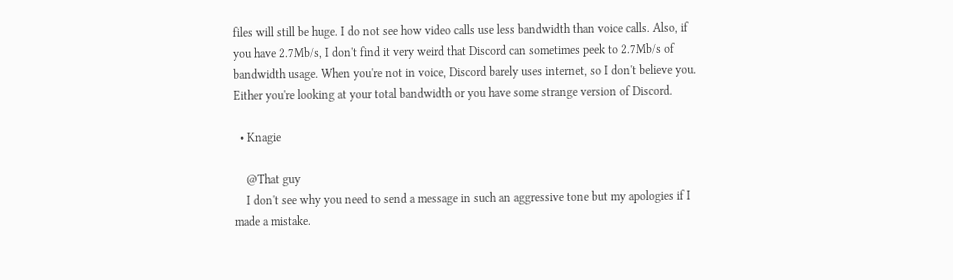files will still be huge. I do not see how video calls use less bandwidth than voice calls. Also, if you have 2.7Mb/s, I don't find it very weird that Discord can sometimes peek to 2.7Mb/s of bandwidth usage. When you're not in voice, Discord barely uses internet, so I don't believe you. Either you're looking at your total bandwidth or you have some strange version of Discord.

  • Knagie

    @That guy
    I don't see why you need to send a message in such an aggressive tone but my apologies if I made a mistake.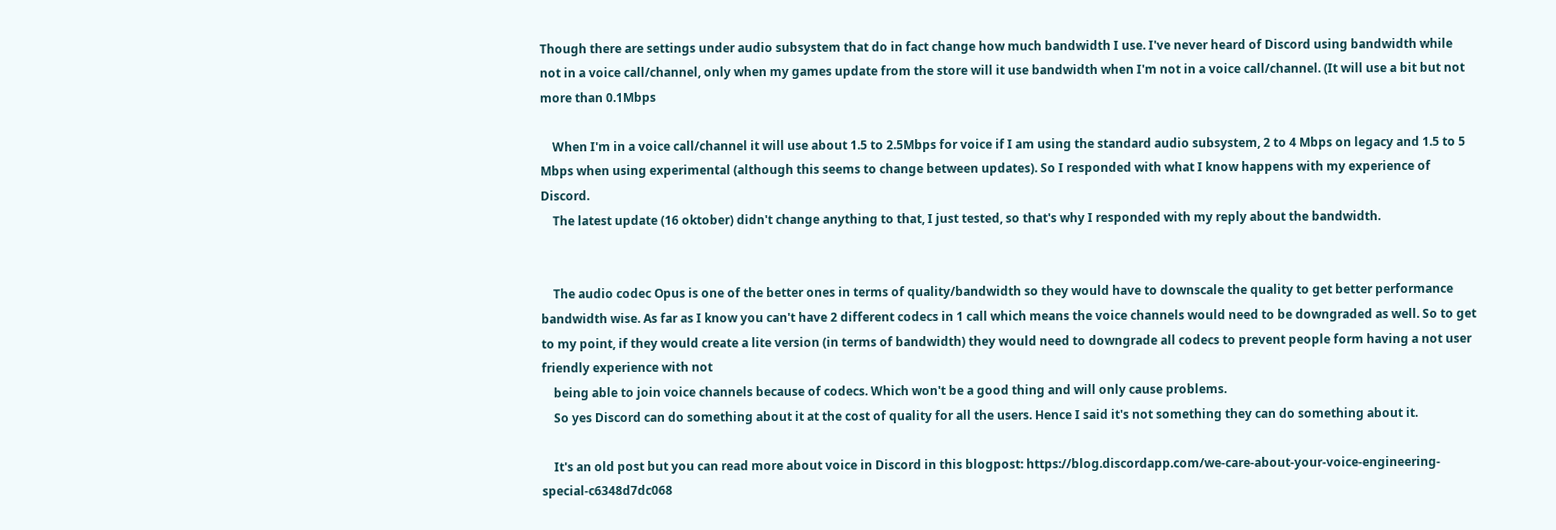Though there are settings under audio subsystem that do in fact change how much bandwidth I use. I've never heard of Discord using bandwidth while not in a voice call/channel, only when my games update from the store will it use bandwidth when I'm not in a voice call/channel. (It will use a bit but not more than 0.1Mbps

    When I'm in a voice call/channel it will use about 1.5 to 2.5Mbps for voice if I am using the standard audio subsystem, 2 to 4 Mbps on legacy and 1.5 to 5 Mbps when using experimental (although this seems to change between updates). So I responded with what I know happens with my experience of Discord.
    The latest update (16 oktober) didn't change anything to that, I just tested, so that's why I responded with my reply about the bandwidth.


    The audio codec Opus is one of the better ones in terms of quality/bandwidth so they would have to downscale the quality to get better performance bandwidth wise. As far as I know you can't have 2 different codecs in 1 call which means the voice channels would need to be downgraded as well. So to get to my point, if they would create a lite version (in terms of bandwidth) they would need to downgrade all codecs to prevent people form having a not user friendly experience with not
    being able to join voice channels because of codecs. Which won't be a good thing and will only cause problems.
    So yes Discord can do something about it at the cost of quality for all the users. Hence I said it's not something they can do something about it.

    It's an old post but you can read more about voice in Discord in this blogpost: https://blog.discordapp.com/we-care-about-your-voice-engineering-special-c6348d7dc068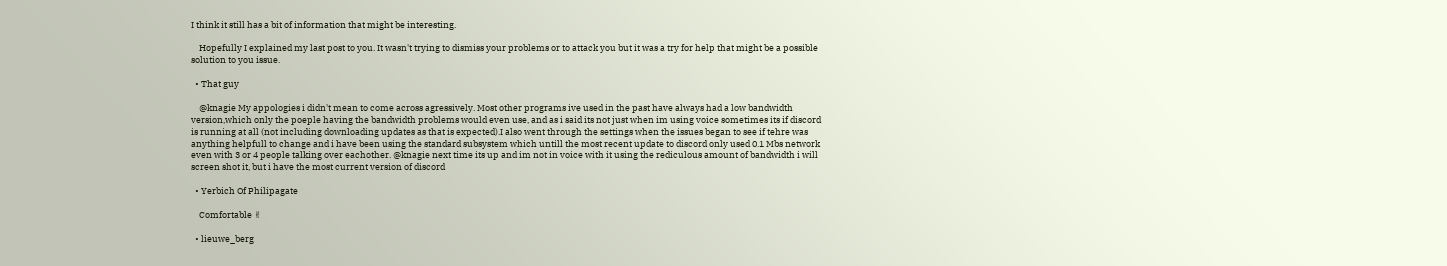I think it still has a bit of information that might be interesting.

    Hopefully I explained my last post to you. It wasn't trying to dismiss your problems or to attack you but it was a try for help that might be a possible solution to you issue.

  • That guy

    @knagie My appologies i didn't mean to come across agressively. Most other programs ive used in the past have always had a low bandwidth version,which only the poeple having the bandwidth problems would even use, and as i said its not just when im using voice sometimes its if discord is running at all (not including downloading updates as that is expected).I also went through the settings when the issues began to see if tehre was anything helpfull to change and i have been using the standard subsystem which untill the most recent update to discord only used 0.1 Mbs network even with 3 or 4 people talking over eachother. @knagie next time its up and im not in voice with it using the rediculous amount of bandwidth i will screen shot it, but i have the most current version of discord

  • Yerbich Of Philipagate

    Comfortable ✌

  • lieuwe_berg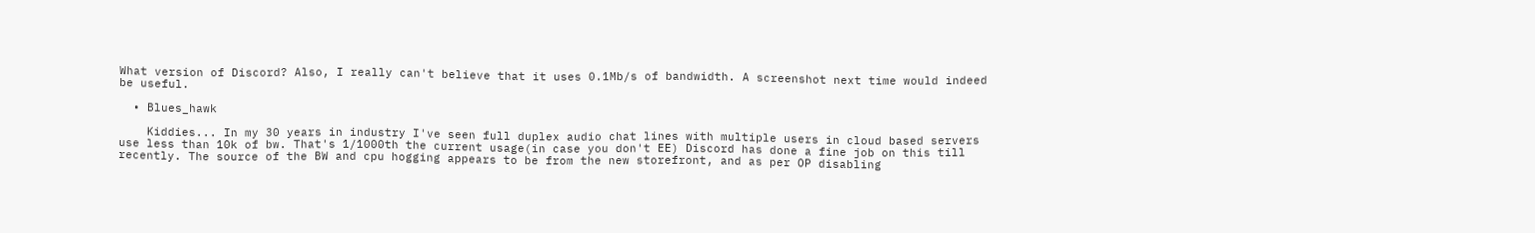What version of Discord? Also, I really can't believe that it uses 0.1Mb/s of bandwidth. A screenshot next time would indeed be useful.

  • Blues_hawk

    Kiddies... In my 30 years in industry I've seen full duplex audio chat lines with multiple users in cloud based servers use less than 10k of bw. That's 1/1000th the current usage(in case you don't EE) Discord has done a fine job on this till recently. The source of the BW and cpu hogging appears to be from the new storefront, and as per OP disabling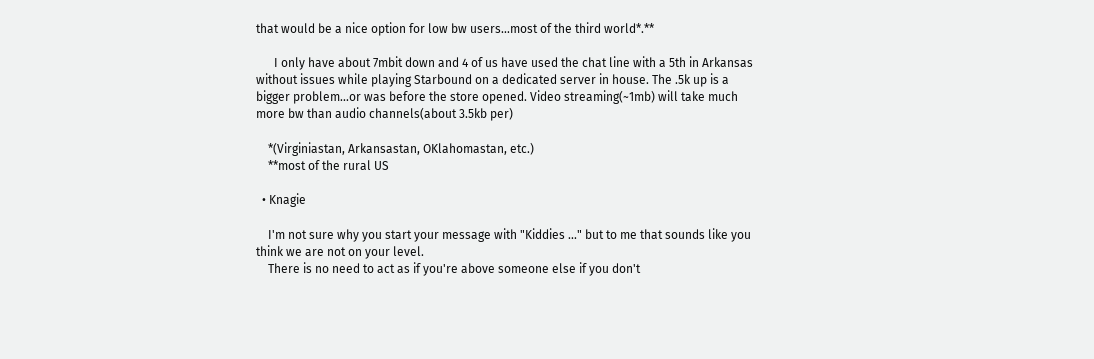that would be a nice option for low bw users...most of the third world*.**

      I only have about 7mbit down and 4 of us have used the chat line with a 5th in Arkansas without issues while playing Starbound on a dedicated server in house. The .5k up is a bigger problem...or was before the store opened. Video streaming(~1mb) will take much more bw than audio channels(about 3.5kb per)

    *(Virginiastan, Arkansastan, OKlahomastan, etc.)
    **most of the rural US

  • Knagie

    I'm not sure why you start your message with "Kiddies ..." but to me that sounds like you think we are not on your level.
    There is no need to act as if you're above someone else if you don't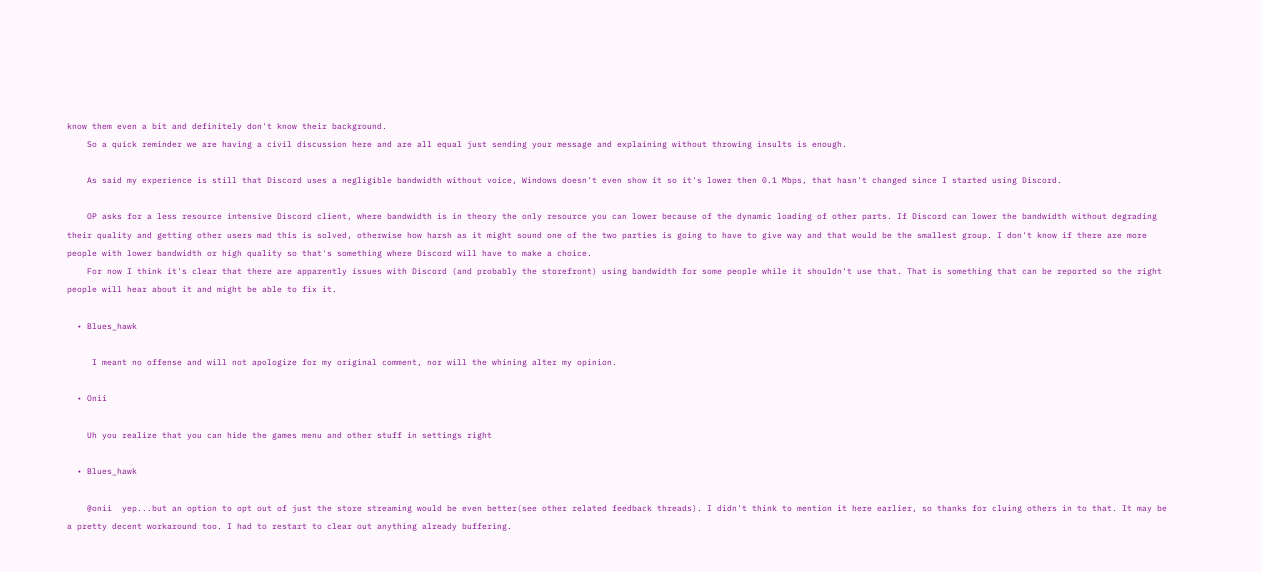know them even a bit and definitely don't know their background.
    So a quick reminder we are having a civil discussion here and are all equal just sending your message and explaining without throwing insults is enough.

    As said my experience is still that Discord uses a negligible bandwidth without voice, Windows doesn't even show it so it's lower then 0.1 Mbps, that hasn't changed since I started using Discord.

    OP asks for a less resource intensive Discord client, where bandwidth is in theory the only resource you can lower because of the dynamic loading of other parts. If Discord can lower the bandwidth without degrading their quality and getting other users mad this is solved, otherwise how harsh as it might sound one of the two parties is going to have to give way and that would be the smallest group. I don't know if there are more people with lower bandwidth or high quality so that's something where Discord will have to make a choice.
    For now I think it's clear that there are apparently issues with Discord (and probably the storefront) using bandwidth for some people while it shouldn't use that. That is something that can be reported so the right people will hear about it and might be able to fix it.

  • Blues_hawk

     I meant no offense and will not apologize for my original comment, nor will the whining alter my opinion.

  • Onii

    Uh you realize that you can hide the games menu and other stuff in settings right

  • Blues_hawk

    @onii  yep...but an option to opt out of just the store streaming would be even better(see other related feedback threads). I didn't think to mention it here earlier, so thanks for cluing others in to that. It may be a pretty decent workaround too. I had to restart to clear out anything already buffering.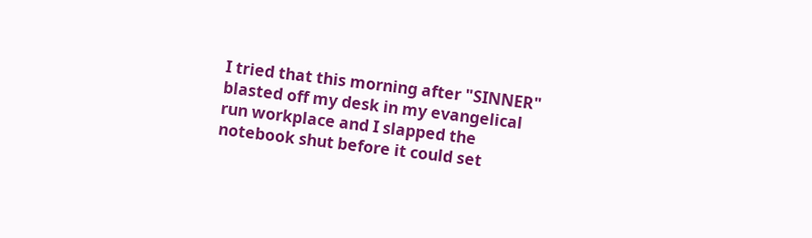I tried that this morning after "SINNER" blasted off my desk in my evangelical run workplace and I slapped the notebook shut before it could set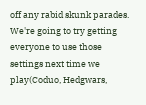off any rabid skunk parades. We're going to try getting everyone to use those settings next time we play(Coduo, Hedgwars,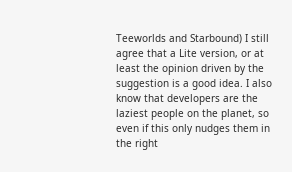Teeworlds and Starbound) I still agree that a Lite version, or at least the opinion driven by the suggestion is a good idea. I also know that developers are the laziest people on the planet, so even if this only nudges them in the right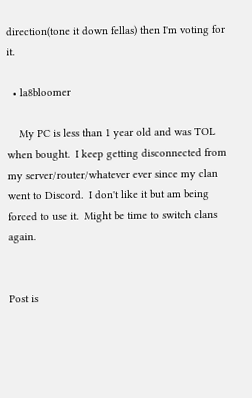direction(tone it down fellas) then I'm voting for it.

  • la8bloomer

    My PC is less than 1 year old and was TOL when bought.  I keep getting disconnected from my server/router/whatever ever since my clan went to Discord.  I don't like it but am being forced to use it.  Might be time to switch clans again.


Post is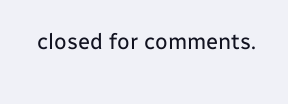closed for comments.